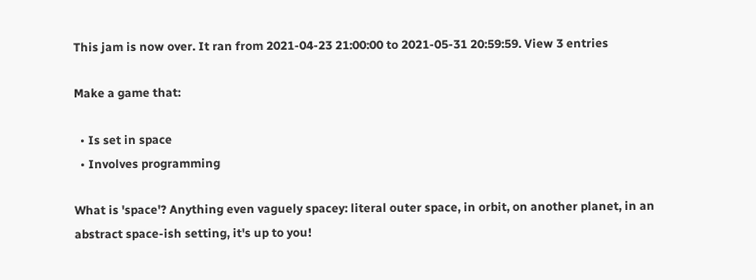This jam is now over. It ran from 2021-04-23 21:00:00 to 2021-05-31 20:59:59. View 3 entries

Make a game that:

  • Is set in space
  • Involves programming

What is 'space'? Anything even vaguely spacey: literal outer space, in orbit, on another planet, in an abstract space-ish setting, it's up to you!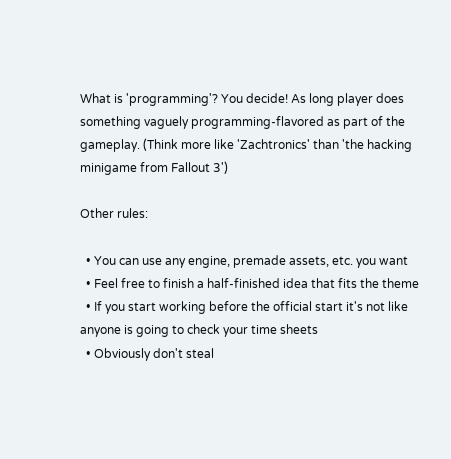What is 'programming'? You decide! As long player does something vaguely programming-flavored as part of the gameplay. (Think more like 'Zachtronics' than 'the hacking minigame from Fallout 3')

Other rules:

  • You can use any engine, premade assets, etc. you want
  • Feel free to finish a half-finished idea that fits the theme
  • If you start working before the official start it's not like anyone is going to check your time sheets
  • Obviously don't steal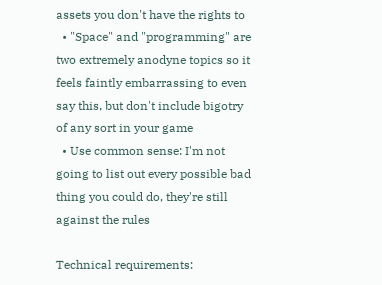assets you don't have the rights to
  • "Space" and "programming" are two extremely anodyne topics so it feels faintly embarrassing to even say this, but don't include bigotry of any sort in your game
  • Use common sense: I'm not going to list out every possible bad thing you could do, they're still against the rules

Technical requirements: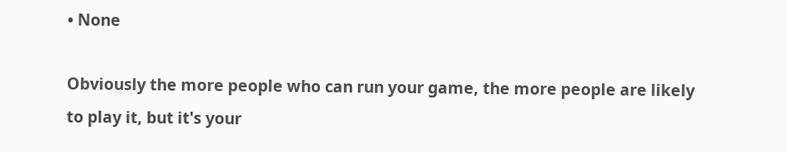• None

Obviously the more people who can run your game, the more people are likely to play it, but it's your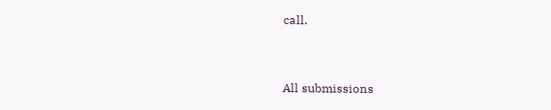call.


All submissions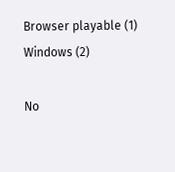Browser playable (1)
Windows (2)

No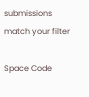submissions match your filter

Space Code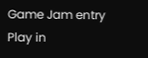Game Jam entry
Play in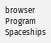browser
Program Spaceships